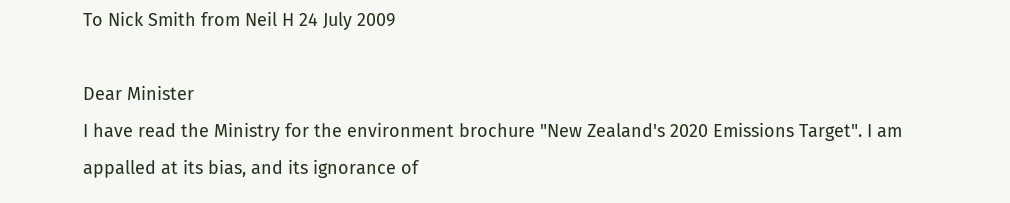To Nick Smith from Neil H 24 July 2009

Dear Minister
I have read the Ministry for the environment brochure "New Zealand's 2020 Emissions Target". I am appalled at its bias, and its ignorance of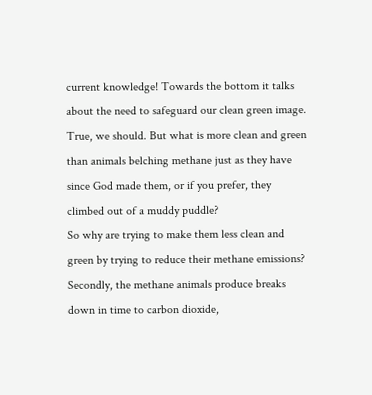current knowledge! Towards the bottom it talks about the need to safeguard our clean green image. True, we should. But what is more clean and green than animals belching methane just as they have since God made them, or if you prefer, they climbed out of a muddy puddle?
So why are trying to make them less clean and green by trying to reduce their methane emissions? Secondly, the methane animals produce breaks down in time to carbon dioxide,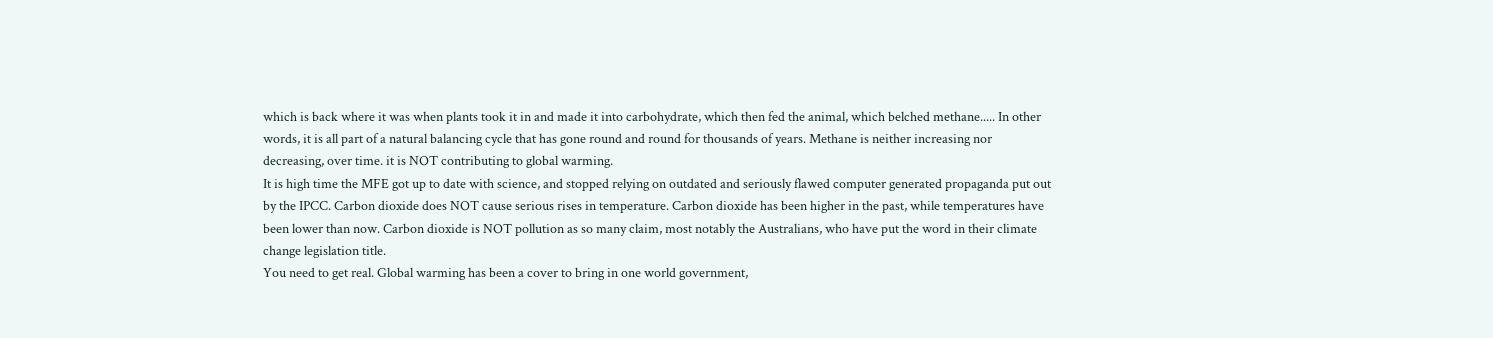which is back where it was when plants took it in and made it into carbohydrate, which then fed the animal, which belched methane..... In other words, it is all part of a natural balancing cycle that has gone round and round for thousands of years. Methane is neither increasing nor decreasing, over time. it is NOT contributing to global warming.
It is high time the MFE got up to date with science, and stopped relying on outdated and seriously flawed computer generated propaganda put out by the IPCC. Carbon dioxide does NOT cause serious rises in temperature. Carbon dioxide has been higher in the past, while temperatures have been lower than now. Carbon dioxide is NOT pollution as so many claim, most notably the Australians, who have put the word in their climate change legislation title.
You need to get real. Global warming has been a cover to bring in one world government,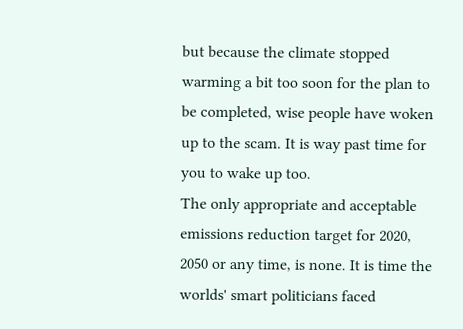but because the climate stopped warming a bit too soon for the plan to be completed, wise people have woken up to the scam. It is way past time for you to wake up too.
The only appropriate and acceptable emissions reduction target for 2020, 2050 or any time, is none. It is time the worlds' smart politicians faced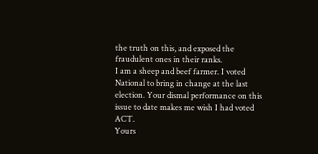the truth on this, and exposed the fraudulent ones in their ranks.
I am a sheep and beef farmer. I voted National to bring in change at the last election. Your dismal performance on this issue to date makes me wish I had voted ACT.
Yours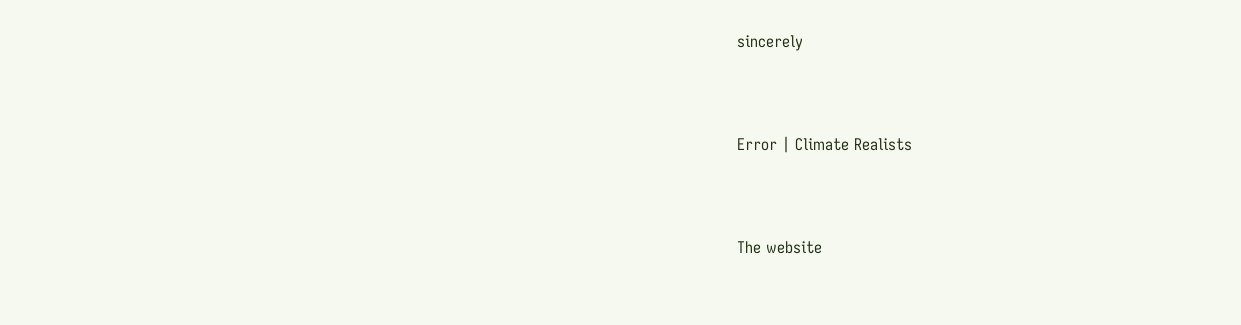sincerely


Error | Climate Realists


The website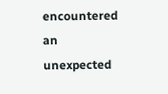encountered an unexpected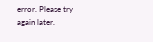error. Please try again later.